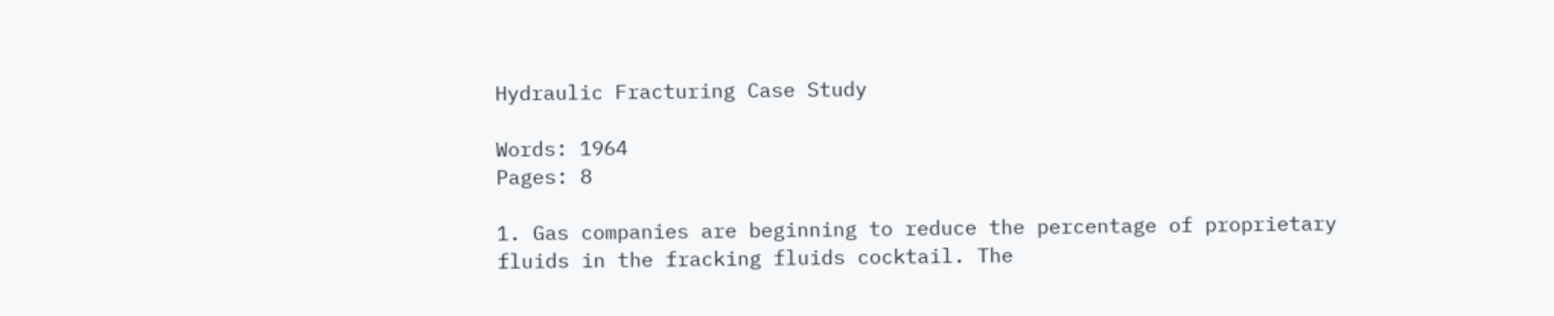Hydraulic Fracturing Case Study

Words: 1964
Pages: 8

1. Gas companies are beginning to reduce the percentage of proprietary fluids in the fracking fluids cocktail. The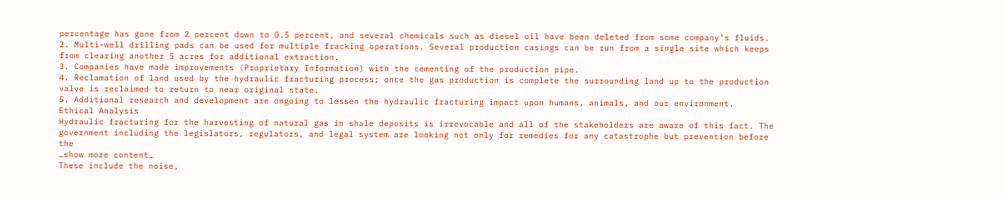percentage has gone from 2 percent down to 0.5 percent, and several chemicals such as diesel oil have been deleted from some company’s fluids.
2. Multi-well drilling pads can be used for multiple fracking operations. Several production casings can be run from a single site which keeps from clearing another 5 acres for additional extraction.
3. Companies have made improvements (Proprietary Information) with the cementing of the production pipe.
4. Reclamation of land used by the hydraulic fracturing process; once the gas production is complete the surrounding land up to the production valve is reclaimed to return to near original state.
5. Additional research and development are ongoing to lessen the hydraulic fracturing impact upon humans, animals, and our environment.
Ethical Analysis
Hydraulic fracturing for the harvesting of natural gas in shale deposits is irrevocable and all of the stakeholders are aware of this fact. The government including the legislators, regulators, and legal system are looking not only for remedies for any catastrophe but prevention before the
…show more content…
These include the noise,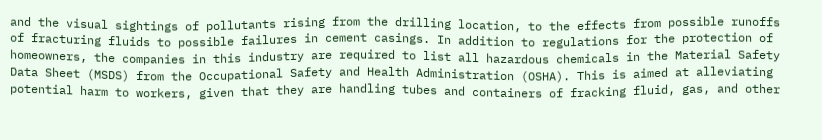and the visual sightings of pollutants rising from the drilling location, to the effects from possible runoffs of fracturing fluids to possible failures in cement casings. In addition to regulations for the protection of homeowners, the companies in this industry are required to list all hazardous chemicals in the Material Safety Data Sheet (MSDS) from the Occupational Safety and Health Administration (OSHA). This is aimed at alleviating potential harm to workers, given that they are handling tubes and containers of fracking fluid, gas, and other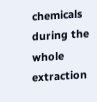chemicals during the whole extraction